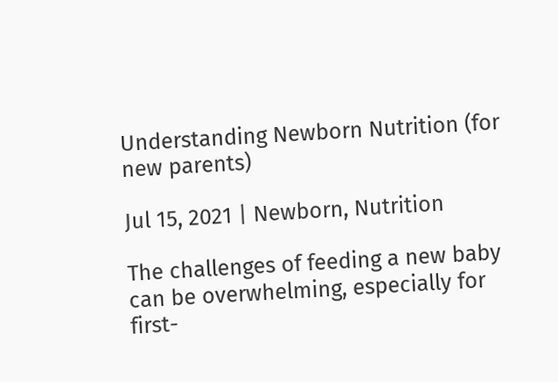Understanding Newborn Nutrition (for new parents)

Jul 15, 2021 | Newborn, Nutrition

The challenges of feeding a new baby can be overwhelming, especially for first-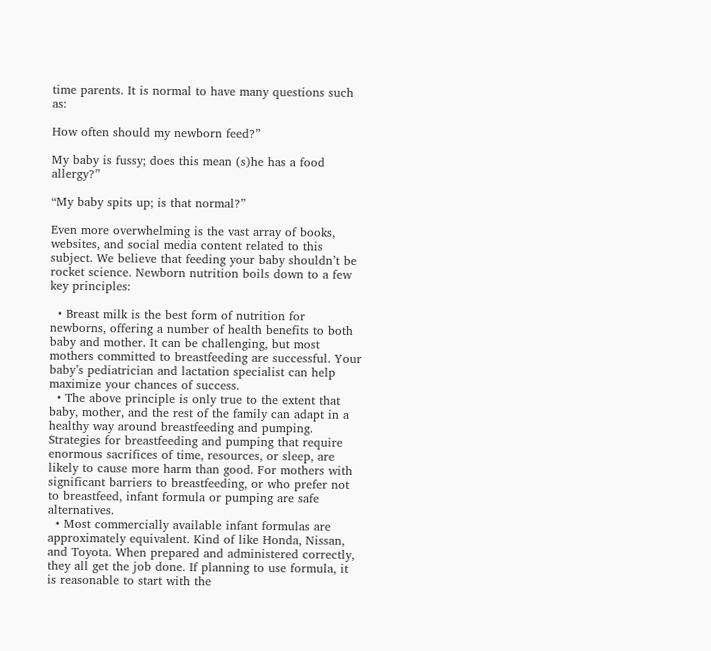time parents. It is normal to have many questions such as:

How often should my newborn feed?”

My baby is fussy; does this mean (s)he has a food allergy?”

“My baby spits up; is that normal?”

Even more overwhelming is the vast array of books, websites, and social media content related to this subject. We believe that feeding your baby shouldn’t be rocket science. Newborn nutrition boils down to a few key principles:

  • Breast milk is the best form of nutrition for newborns, offering a number of health benefits to both baby and mother. It can be challenging, but most mothers committed to breastfeeding are successful. Your baby’s pediatrician and lactation specialist can help maximize your chances of success.
  • The above principle is only true to the extent that baby, mother, and the rest of the family can adapt in a healthy way around breastfeeding and pumping. Strategies for breastfeeding and pumping that require enormous sacrifices of time, resources, or sleep, are likely to cause more harm than good. For mothers with significant barriers to breastfeeding, or who prefer not to breastfeed, infant formula or pumping are safe alternatives.
  • Most commercially available infant formulas are approximately equivalent. Kind of like Honda, Nissan, and Toyota. When prepared and administered correctly, they all get the job done. If planning to use formula, it is reasonable to start with the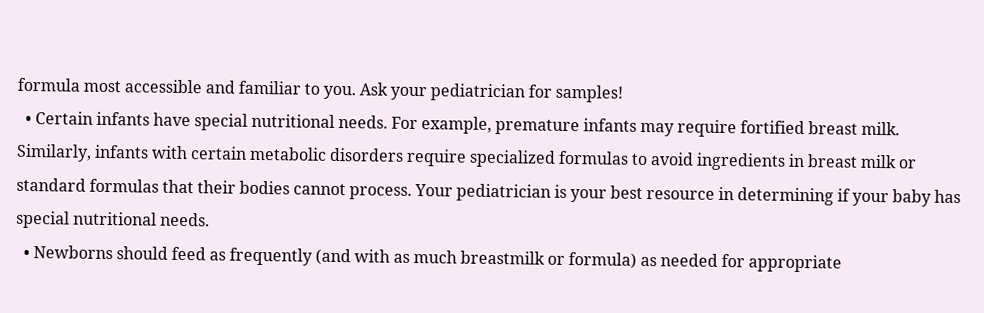formula most accessible and familiar to you. Ask your pediatrician for samples!
  • Certain infants have special nutritional needs. For example, premature infants may require fortified breast milk. Similarly, infants with certain metabolic disorders require specialized formulas to avoid ingredients in breast milk or standard formulas that their bodies cannot process. Your pediatrician is your best resource in determining if your baby has special nutritional needs.
  • Newborns should feed as frequently (and with as much breastmilk or formula) as needed for appropriate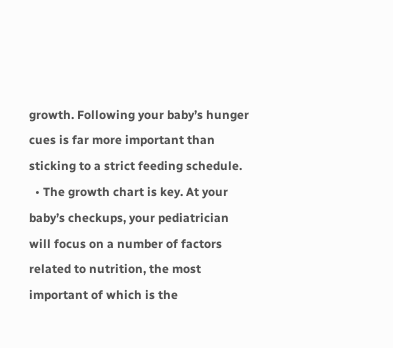growth. Following your baby’s hunger cues is far more important than sticking to a strict feeding schedule.
  • The growth chart is key. At your baby’s checkups, your pediatrician will focus on a number of factors related to nutrition, the most important of which is the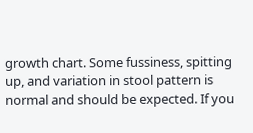growth chart. Some fussiness, spitting up, and variation in stool pattern is normal and should be expected. If you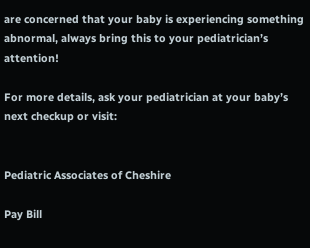are concerned that your baby is experiencing something abnormal, always bring this to your pediatrician’s attention!

For more details, ask your pediatrician at your baby’s next checkup or visit:


Pediatric Associates of Cheshire

Pay Bill